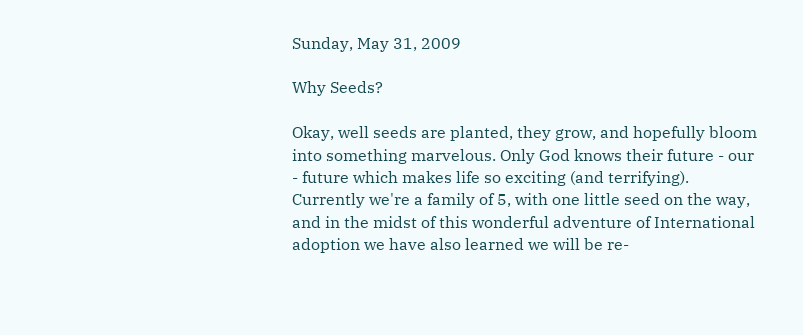Sunday, May 31, 2009

Why Seeds?

Okay, well seeds are planted, they grow, and hopefully bloom into something marvelous. Only God knows their future - our - future which makes life so exciting (and terrifying). Currently we're a family of 5, with one little seed on the way, and in the midst of this wonderful adventure of International adoption we have also learned we will be re-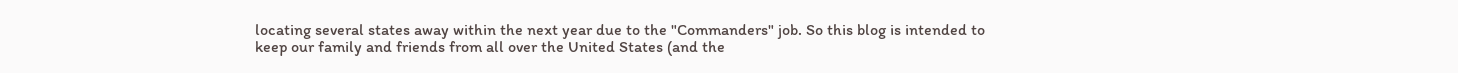locating several states away within the next year due to the "Commanders" job. So this blog is intended to keep our family and friends from all over the United States (and the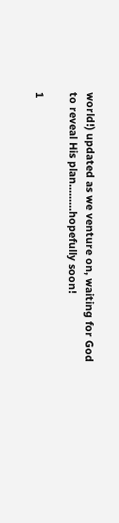world!) updated as we venture on, waiting for God to reveal His plan.........hopefully soon!

1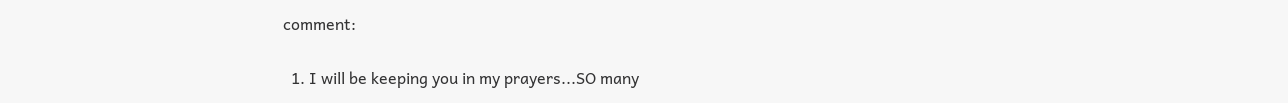comment:

  1. I will be keeping you in my prayers...SO many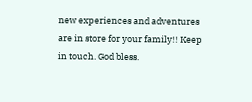new experiences and adventures are in store for your family!! Keep in touch. God bless.